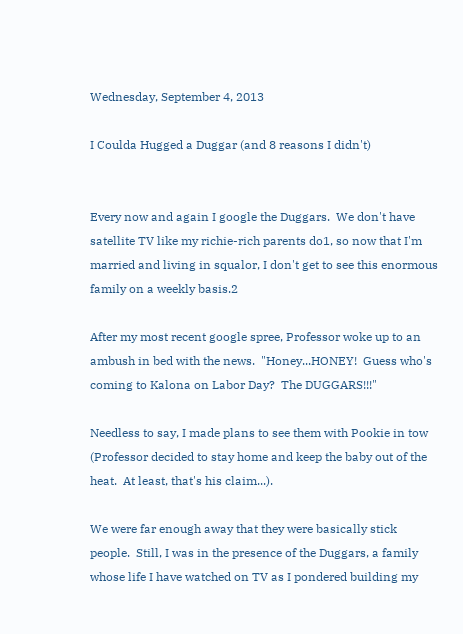Wednesday, September 4, 2013

I Coulda Hugged a Duggar (and 8 reasons I didn't)


Every now and again I google the Duggars.  We don't have satellite TV like my richie-rich parents do1, so now that I'm married and living in squalor, I don't get to see this enormous family on a weekly basis.2

After my most recent google spree, Professor woke up to an ambush in bed with the news.  "Honey...HONEY!  Guess who's coming to Kalona on Labor Day?  The DUGGARS!!!"

Needless to say, I made plans to see them with Pookie in tow (Professor decided to stay home and keep the baby out of the heat.  At least, that's his claim...).

We were far enough away that they were basically stick people.  Still, I was in the presence of the Duggars, a family whose life I have watched on TV as I pondered building my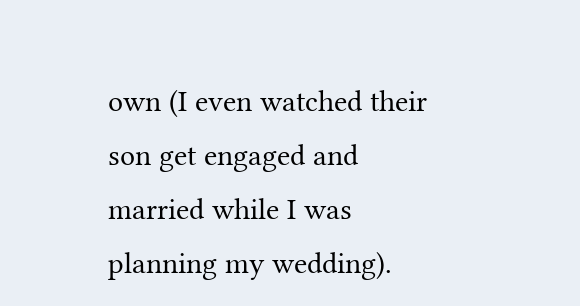own (I even watched their son get engaged and married while I was planning my wedding).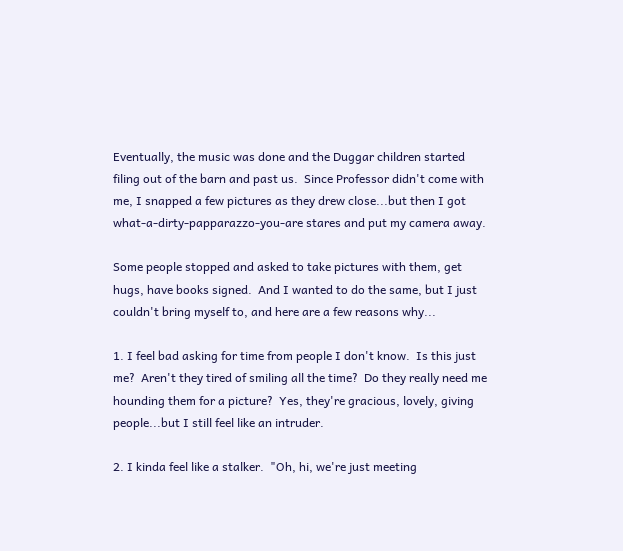Eventually, the music was done and the Duggar children started filing out of the barn and past us.  Since Professor didn't come with me, I snapped a few pictures as they drew close...but then I got what-a-dirty-papparazzo-you-are stares and put my camera away.

Some people stopped and asked to take pictures with them, get hugs, have books signed.  And I wanted to do the same, but I just couldn't bring myself to, and here are a few reasons why...

1. I feel bad asking for time from people I don't know.  Is this just me?  Aren't they tired of smiling all the time?  Do they really need me hounding them for a picture?  Yes, they're gracious, lovely, giving people...but I still feel like an intruder.

2. I kinda feel like a stalker.  "Oh, hi, we're just meeting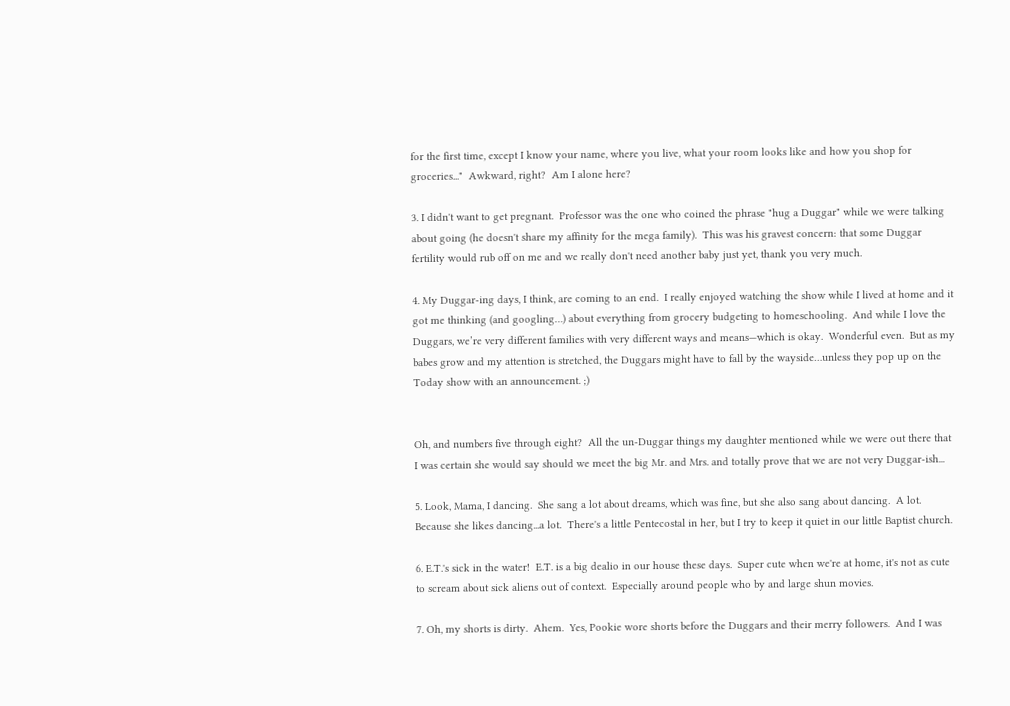for the first time, except I know your name, where you live, what your room looks like and how you shop for groceries..."  Awkward, right?  Am I alone here?

3. I didn't want to get pregnant.  Professor was the one who coined the phrase "hug a Duggar" while we were talking about going (he doesn't share my affinity for the mega family).  This was his gravest concern: that some Duggar fertility would rub off on me and we really don't need another baby just yet, thank you very much.

4. My Duggar-ing days, I think, are coming to an end.  I really enjoyed watching the show while I lived at home and it got me thinking (and googling…) about everything from grocery budgeting to homeschooling.  And while I love the Duggars, we’re very different families with very different ways and means—which is okay.  Wonderful even.  But as my babes grow and my attention is stretched, the Duggars might have to fall by the wayside…unless they pop up on the Today show with an announcement. ;)


Oh, and numbers five through eight?  All the un-Duggar things my daughter mentioned while we were out there that I was certain she would say should we meet the big Mr. and Mrs. and totally prove that we are not very Duggar-ish...

5. Look, Mama, I dancing.  She sang a lot about dreams, which was fine, but she also sang about dancing.  A lot.  Because she likes dancing...a lot.  There's a little Pentecostal in her, but I try to keep it quiet in our little Baptist church.

6. E.T.'s sick in the water!  E.T. is a big dealio in our house these days.  Super cute when we're at home, it's not as cute to scream about sick aliens out of context.  Especially around people who by and large shun movies.

7. Oh, my shorts is dirty.  Ahem.  Yes, Pookie wore shorts before the Duggars and their merry followers.  And I was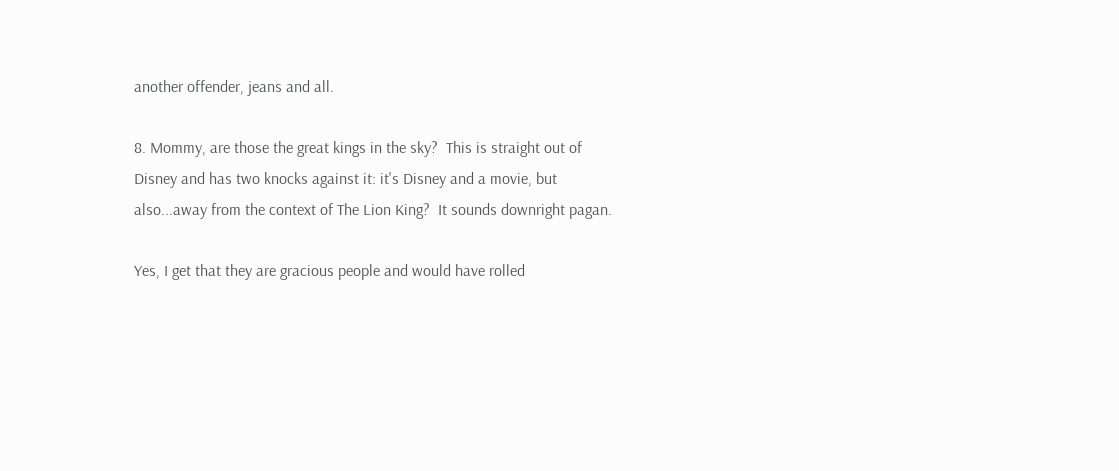another offender, jeans and all.

8. Mommy, are those the great kings in the sky?  This is straight out of Disney and has two knocks against it: it's Disney and a movie, but also...away from the context of The Lion King?  It sounds downright pagan.

Yes, I get that they are gracious people and would have rolled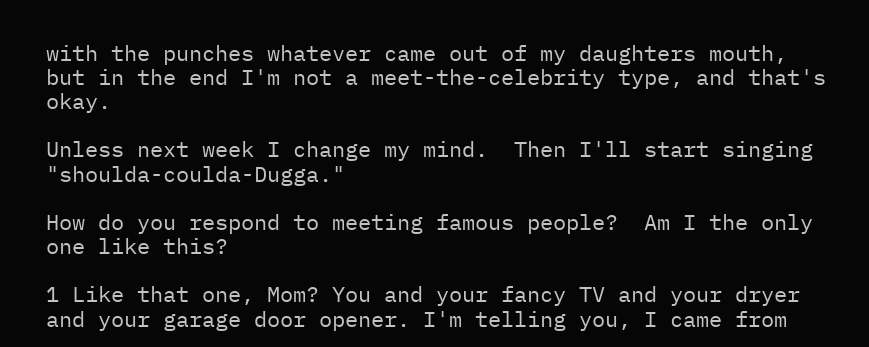with the punches whatever came out of my daughters mouth, but in the end I'm not a meet-the-celebrity type, and that's okay.

Unless next week I change my mind.  Then I'll start singing "shoulda-coulda-Dugga."

How do you respond to meeting famous people?  Am I the only one like this?

1 Like that one, Mom? You and your fancy TV and your dryer and your garage door opener. I'm telling you, I came from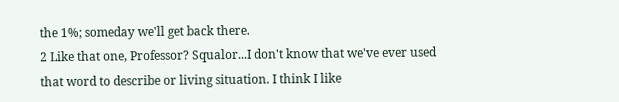the 1%; someday we'll get back there.
2 Like that one, Professor? Squalor...I don't know that we've ever used that word to describe or living situation. I think I like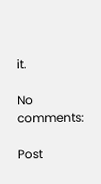it.

No comments:

Post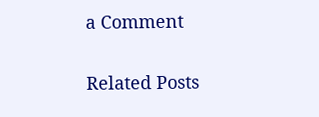a Comment

Related Posts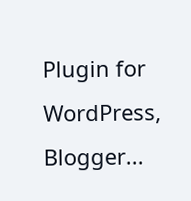Plugin for WordPress, Blogger...